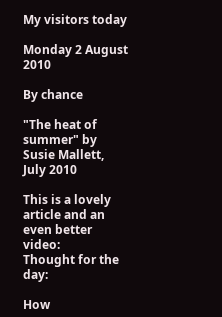My visitors today

Monday 2 August 2010

By chance

"The heat of summer" by Susie Mallett, July 2010

This is a lovely article and an even better video:
Thought for the day:

How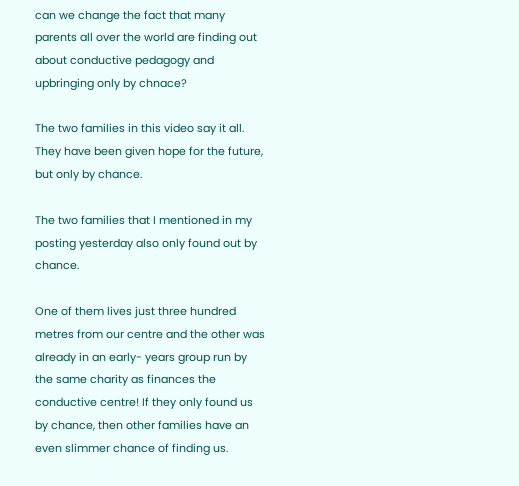can we change the fact that many parents all over the world are finding out about conductive pedagogy and upbringing only by chnace?

The two families in this video say it all. They have been given hope for the future, but only by chance.

The two families that I mentioned in my posting yesterday also only found out by chance.

One of them lives just three hundred metres from our centre and the other was already in an early- years group run by the same charity as finances the conductive centre! If they only found us by chance, then other families have an even slimmer chance of finding us.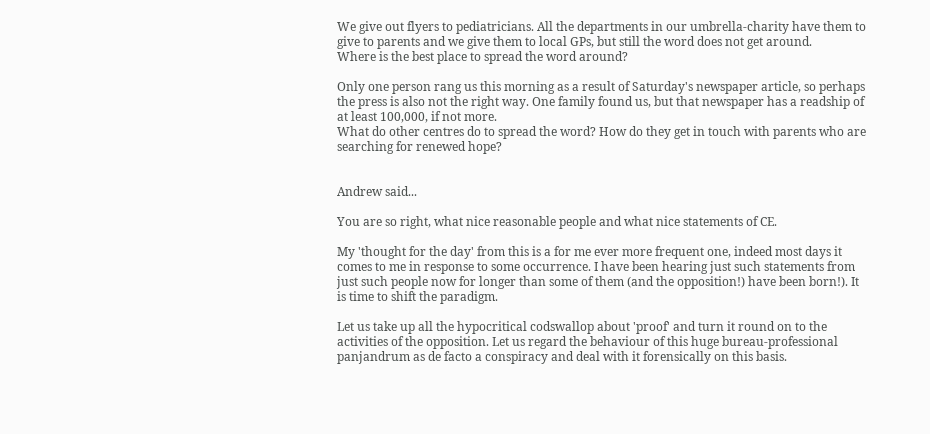We give out flyers to pediatricians. All the departments in our umbrella-charity have them to give to parents and we give them to local GPs, but still the word does not get around.
Where is the best place to spread the word around?

Only one person rang us this morning as a result of Saturday's newspaper article, so perhaps the press is also not the right way. One family found us, but that newspaper has a readship of at least 100,000, if not more.
What do other centres do to spread the word? How do they get in touch with parents who are searching for renewed hope?


Andrew said...

You are so right, what nice reasonable people and what nice statements of CE.

My 'thought for the day' from this is a for me ever more frequent one, indeed most days it comes to me in response to some occurrence. I have been hearing just such statements from just such people now for longer than some of them (and the opposition!) have been born!). It is time to shift the paradigm.

Let us take up all the hypocritical codswallop about 'proof' and turn it round on to the activities of the opposition. Let us regard the behaviour of this huge bureau-professional panjandrum as de facto a conspiracy and deal with it forensically on this basis.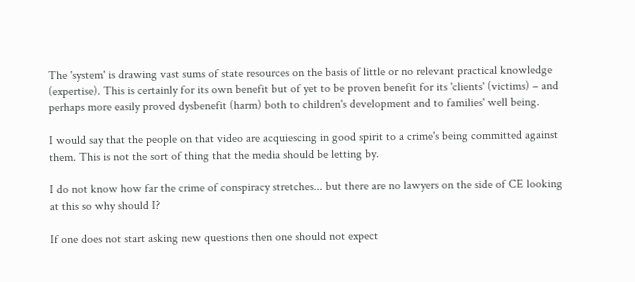The 'system' is drawing vast sums of state resources on the basis of little or no relevant practical knowledge (expertise). This is certainly for its own benefit but of yet to be proven benefit for its 'clients' (victims) – and perhaps more easily proved dysbenefit (harm) both to children's development and to families' well being.

I would say that the people on that video are acquiescing in good spirit to a crime's being committed against them. This is not the sort of thing that the media should be letting by.

I do not know how far the crime of conspiracy stretches... but there are no lawyers on the side of CE looking at this so why should I?

If one does not start asking new questions then one should not expect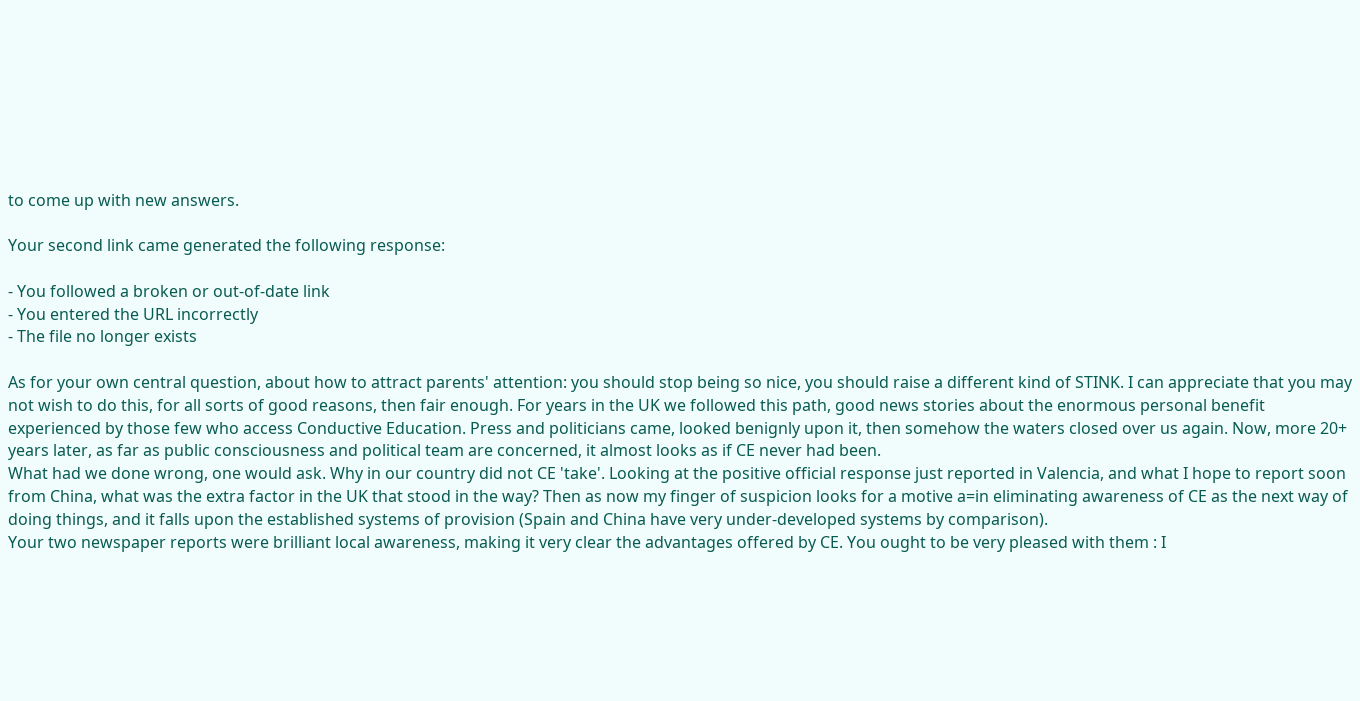to come up with new answers.

Your second link came generated the following response:

- You followed a broken or out-of-date link
- You entered the URL incorrectly
- The file no longer exists

As for your own central question, about how to attract parents' attention: you should stop being so nice, you should raise a different kind of STINK. I can appreciate that you may not wish to do this, for all sorts of good reasons, then fair enough. For years in the UK we followed this path, good news stories about the enormous personal benefit experienced by those few who access Conductive Education. Press and politicians came, looked benignly upon it, then somehow the waters closed over us again. Now, more 20+ years later, as far as public consciousness and political team are concerned, it almost looks as if CE never had been.
What had we done wrong, one would ask. Why in our country did not CE 'take'. Looking at the positive official response just reported in Valencia, and what I hope to report soon from China, what was the extra factor in the UK that stood in the way? Then as now my finger of suspicion looks for a motive a=in eliminating awareness of CE as the next way of doing things, and it falls upon the established systems of provision (Spain and China have very under-developed systems by comparison).
Your two newspaper reports were brilliant local awareness, making it very clear the advantages offered by CE. You ought to be very pleased with them : I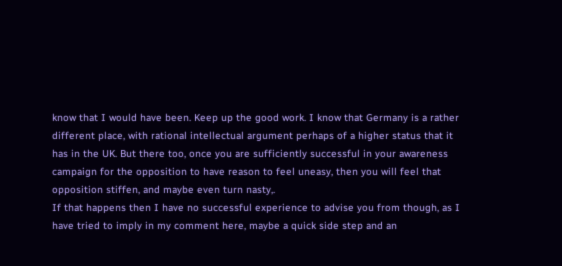know that I would have been. Keep up the good work. I know that Germany is a rather different place, with rational intellectual argument perhaps of a higher status that it has in the UK. But there too, once you are sufficiently successful in your awareness campaign for the opposition to have reason to feel uneasy, then you will feel that opposition stiffen, and maybe even turn nasty,.
If that happens then I have no successful experience to advise you from though, as I have tried to imply in my comment here, maybe a quick side step and an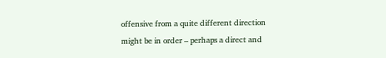offensive from a quite different direction might be in order – perhaps a direct and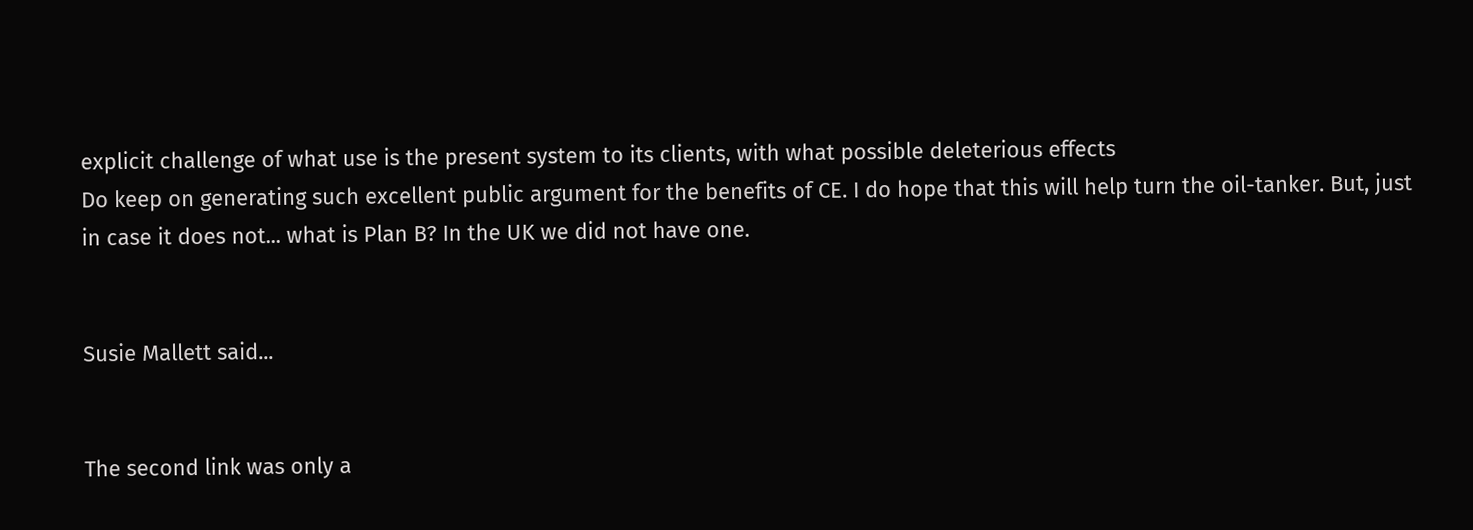explicit challenge of what use is the present system to its clients, with what possible deleterious effects
Do keep on generating such excellent public argument for the benefits of CE. I do hope that this will help turn the oil-tanker. But, just in case it does not... what is Plan B? In the UK we did not have one.


Susie Mallett said...


The second link was only a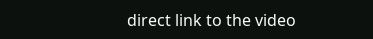direct link to the video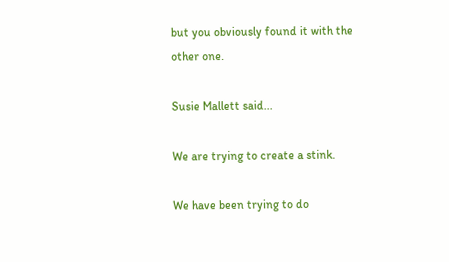but you obviously found it with the other one.

Susie Mallett said...

We are trying to create a stink.

We have been trying to do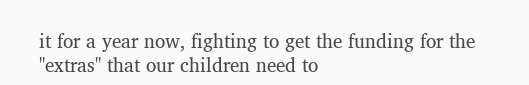it for a year now, fighting to get the funding for the "extras" that our children need to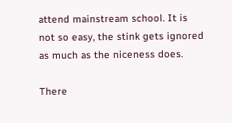attend mainstream school. It is not so easy, the stink gets ignored as much as the niceness does.

There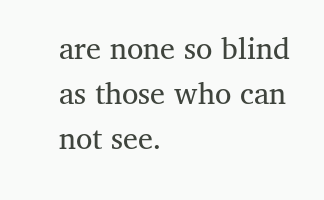are none so blind as those who can not see.